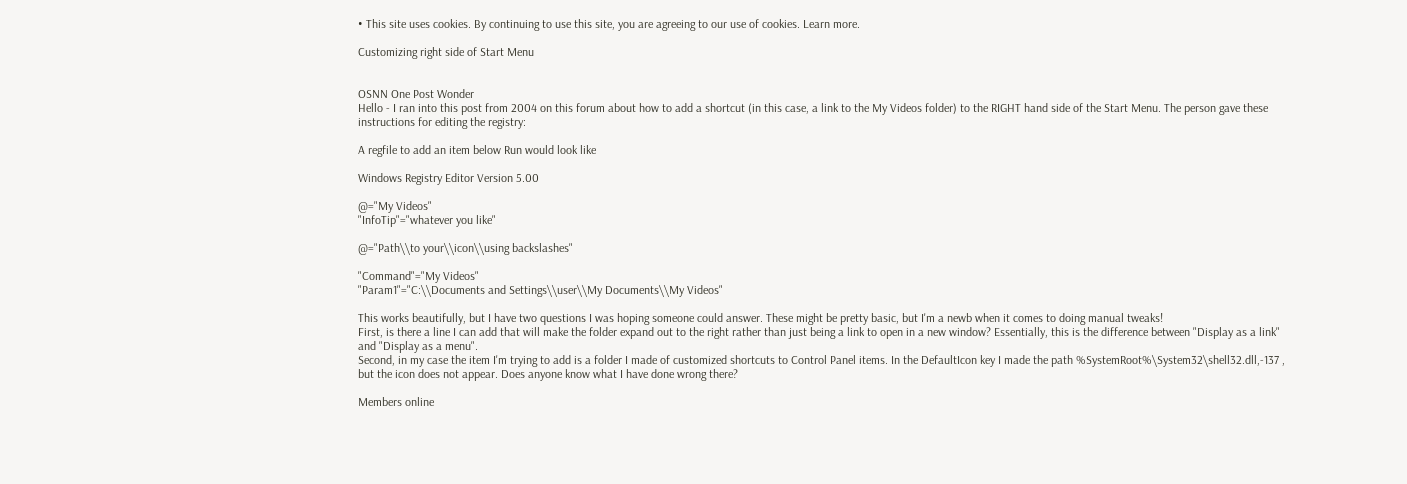• This site uses cookies. By continuing to use this site, you are agreeing to our use of cookies. Learn more.

Customizing right side of Start Menu


OSNN One Post Wonder
Hello - I ran into this post from 2004 on this forum about how to add a shortcut (in this case, a link to the My Videos folder) to the RIGHT hand side of the Start Menu. The person gave these instructions for editing the registry:

A regfile to add an item below Run would look like

Windows Registry Editor Version 5.00

@="My Videos"
"InfoTip"="whatever you like"

@="Path\\to your\\icon\\using backslashes"

"Command"="My Videos"
"Param1"="C:\\Documents and Settings\\user\\My Documents\\My Videos"

This works beautifully, but I have two questions I was hoping someone could answer. These might be pretty basic, but I'm a newb when it comes to doing manual tweaks!
First, is there a line I can add that will make the folder expand out to the right rather than just being a link to open in a new window? Essentially, this is the difference between "Display as a link" and "Display as a menu".
Second, in my case the item I'm trying to add is a folder I made of customized shortcuts to Control Panel items. In the DefaultIcon key I made the path %SystemRoot%\System32\shell32.dll,-137 , but the icon does not appear. Does anyone know what I have done wrong there?

Members online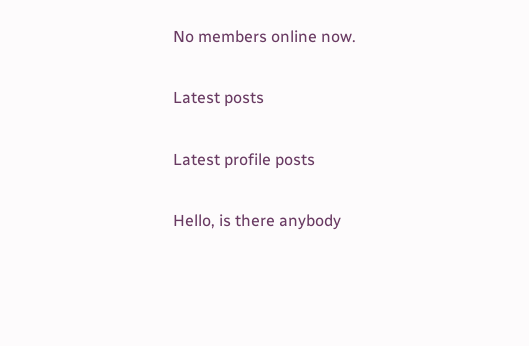No members online now.

Latest posts

Latest profile posts

Hello, is there anybody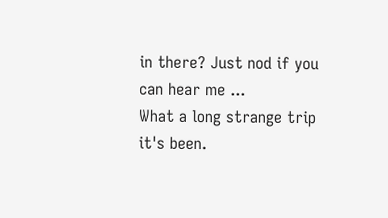in there? Just nod if you can hear me ...
What a long strange trip it's been.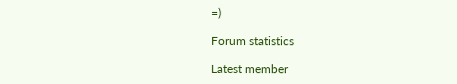=)

Forum statistics

Latest member